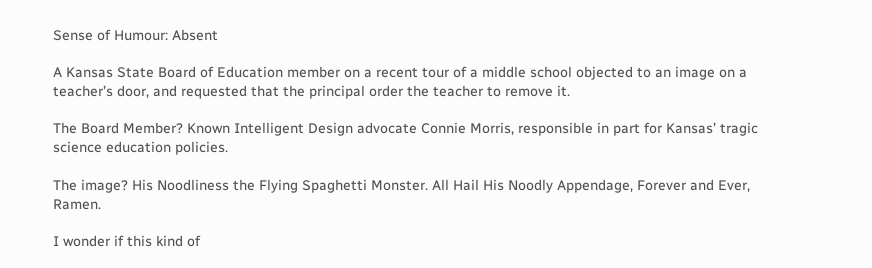Sense of Humour: Absent

A Kansas State Board of Education member on a recent tour of a middle school objected to an image on a teacher’s door, and requested that the principal order the teacher to remove it.

The Board Member? Known Intelligent Design advocate Connie Morris, responsible in part for Kansas’ tragic science education policies.

The image? His Noodliness the Flying Spaghetti Monster. All Hail His Noodly Appendage, Forever and Ever, Ramen.

I wonder if this kind of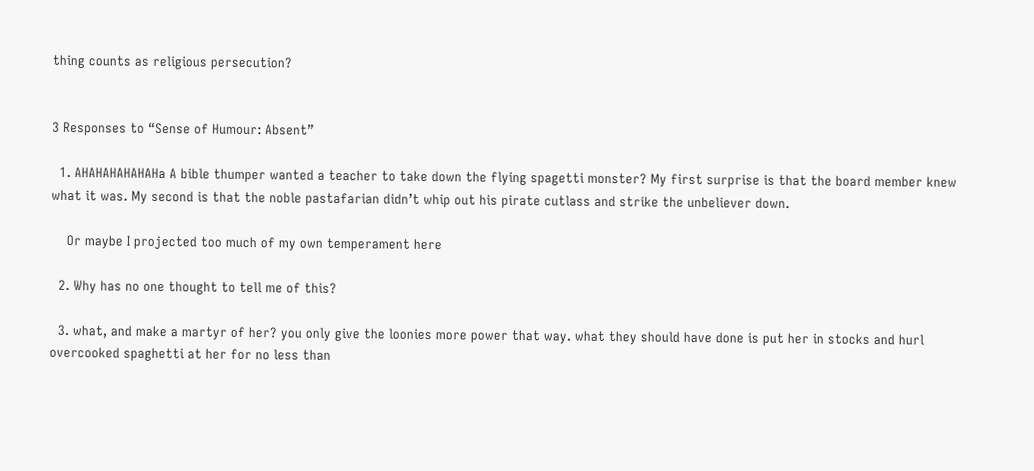thing counts as religious persecution?


3 Responses to “Sense of Humour: Absent”

  1. AHAHAHAHAHAHa A bible thumper wanted a teacher to take down the flying spagetti monster? My first surprise is that the board member knew what it was. My second is that the noble pastafarian didn’t whip out his pirate cutlass and strike the unbeliever down.

    Or maybe I projected too much of my own temperament here

  2. Why has no one thought to tell me of this?

  3. what, and make a martyr of her? you only give the loonies more power that way. what they should have done is put her in stocks and hurl overcooked spaghetti at her for no less than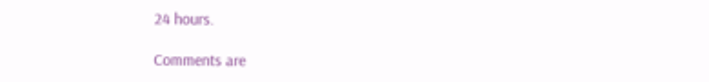24 hours.

Comments are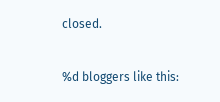closed.

%d bloggers like this: